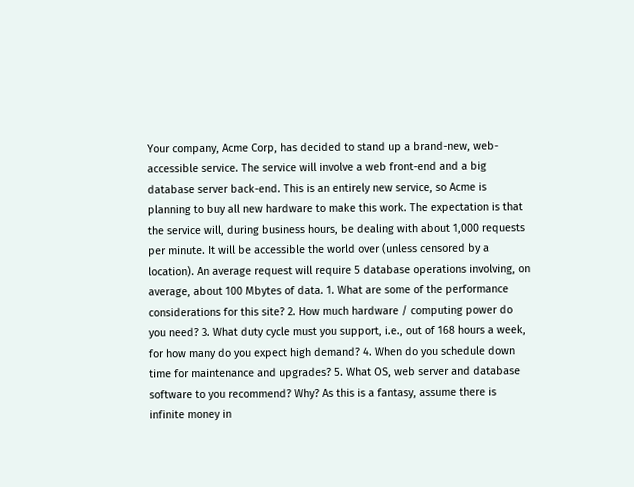Your company, Acme Corp, has decided to stand up a brand-new, web-accessible service. The service will involve a web front-end and a big database server back-end. This is an entirely new service, so Acme is planning to buy all new hardware to make this work. The expectation is that the service will, during business hours, be dealing with about 1,000 requests per minute. It will be accessible the world over (unless censored by a location). An average request will require 5 database operations involving, on average, about 100 Mbytes of data. 1. What are some of the performance considerations for this site? 2. How much hardware / computing power do you need? 3. What duty cycle must you support, i.e., out of 168 hours a week, for how many do you expect high demand? 4. When do you schedule down time for maintenance and upgrades? 5. What OS, web server and database software to you recommend? Why? As this is a fantasy, assume there is infinite money in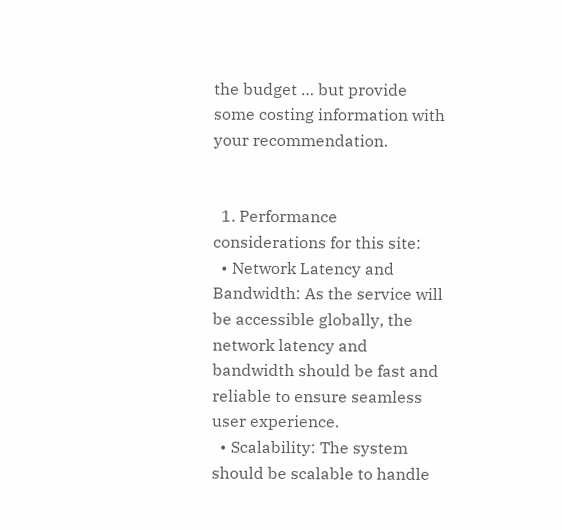the budget … but provide some costing information with your recommendation.


  1. Performance considerations for this site:
  • Network Latency and Bandwidth: As the service will be accessible globally, the network latency and bandwidth should be fast and reliable to ensure seamless user experience.
  • Scalability: The system should be scalable to handle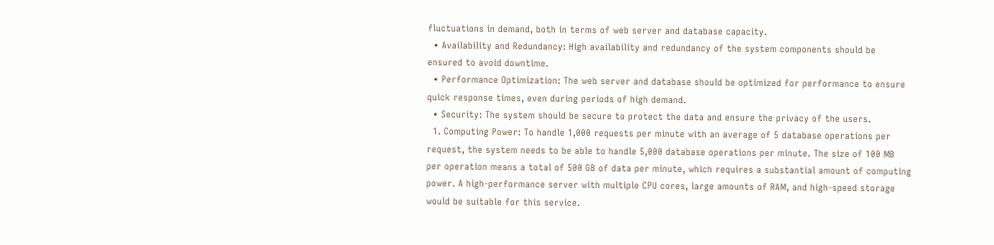fluctuations in demand, both in terms of web server and database capacity.
  • Availability and Redundancy: High availability and redundancy of the system components should be ensured to avoid downtime.
  • Performance Optimization: The web server and database should be optimized for performance to ensure quick response times, even during periods of high demand.
  • Security: The system should be secure to protect the data and ensure the privacy of the users.
  1. Computing Power: To handle 1,000 requests per minute with an average of 5 database operations per request, the system needs to be able to handle 5,000 database operations per minute. The size of 100 MB per operation means a total of 500 GB of data per minute, which requires a substantial amount of computing power. A high-performance server with multiple CPU cores, large amounts of RAM, and high-speed storage would be suitable for this service.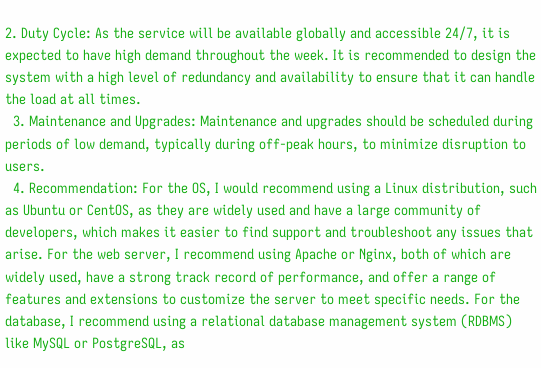2. Duty Cycle: As the service will be available globally and accessible 24/7, it is expected to have high demand throughout the week. It is recommended to design the system with a high level of redundancy and availability to ensure that it can handle the load at all times.
  3. Maintenance and Upgrades: Maintenance and upgrades should be scheduled during periods of low demand, typically during off-peak hours, to minimize disruption to users.
  4. Recommendation: For the OS, I would recommend using a Linux distribution, such as Ubuntu or CentOS, as they are widely used and have a large community of developers, which makes it easier to find support and troubleshoot any issues that arise. For the web server, I recommend using Apache or Nginx, both of which are widely used, have a strong track record of performance, and offer a range of features and extensions to customize the server to meet specific needs. For the database, I recommend using a relational database management system (RDBMS) like MySQL or PostgreSQL, as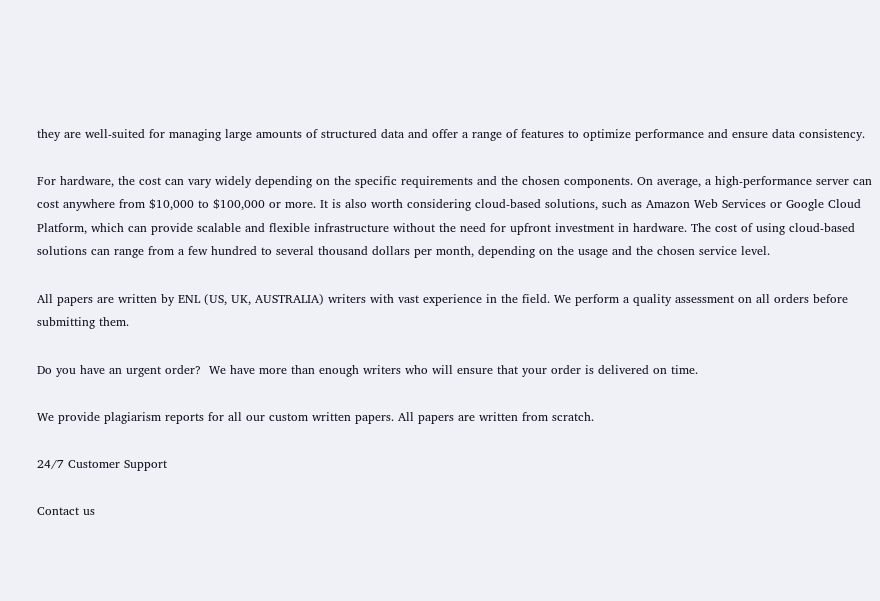they are well-suited for managing large amounts of structured data and offer a range of features to optimize performance and ensure data consistency.

For hardware, the cost can vary widely depending on the specific requirements and the chosen components. On average, a high-performance server can cost anywhere from $10,000 to $100,000 or more. It is also worth considering cloud-based solutions, such as Amazon Web Services or Google Cloud Platform, which can provide scalable and flexible infrastructure without the need for upfront investment in hardware. The cost of using cloud-based solutions can range from a few hundred to several thousand dollars per month, depending on the usage and the chosen service level.

All papers are written by ENL (US, UK, AUSTRALIA) writers with vast experience in the field. We perform a quality assessment on all orders before submitting them.

Do you have an urgent order?  We have more than enough writers who will ensure that your order is delivered on time.

We provide plagiarism reports for all our custom written papers. All papers are written from scratch.

24/7 Customer Support

Contact us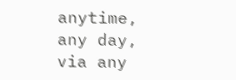anytime, any day, via any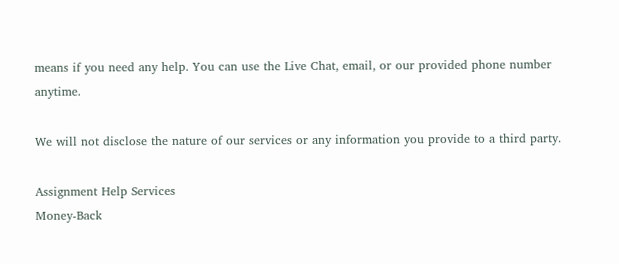means if you need any help. You can use the Live Chat, email, or our provided phone number anytime.

We will not disclose the nature of our services or any information you provide to a third party.

Assignment Help Services
Money-Back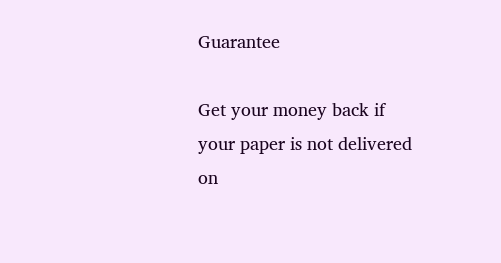Guarantee

Get your money back if your paper is not delivered on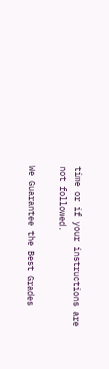time or if your instructions are not followed.

We Guarantee the Best Grades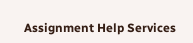Assignment Help Services